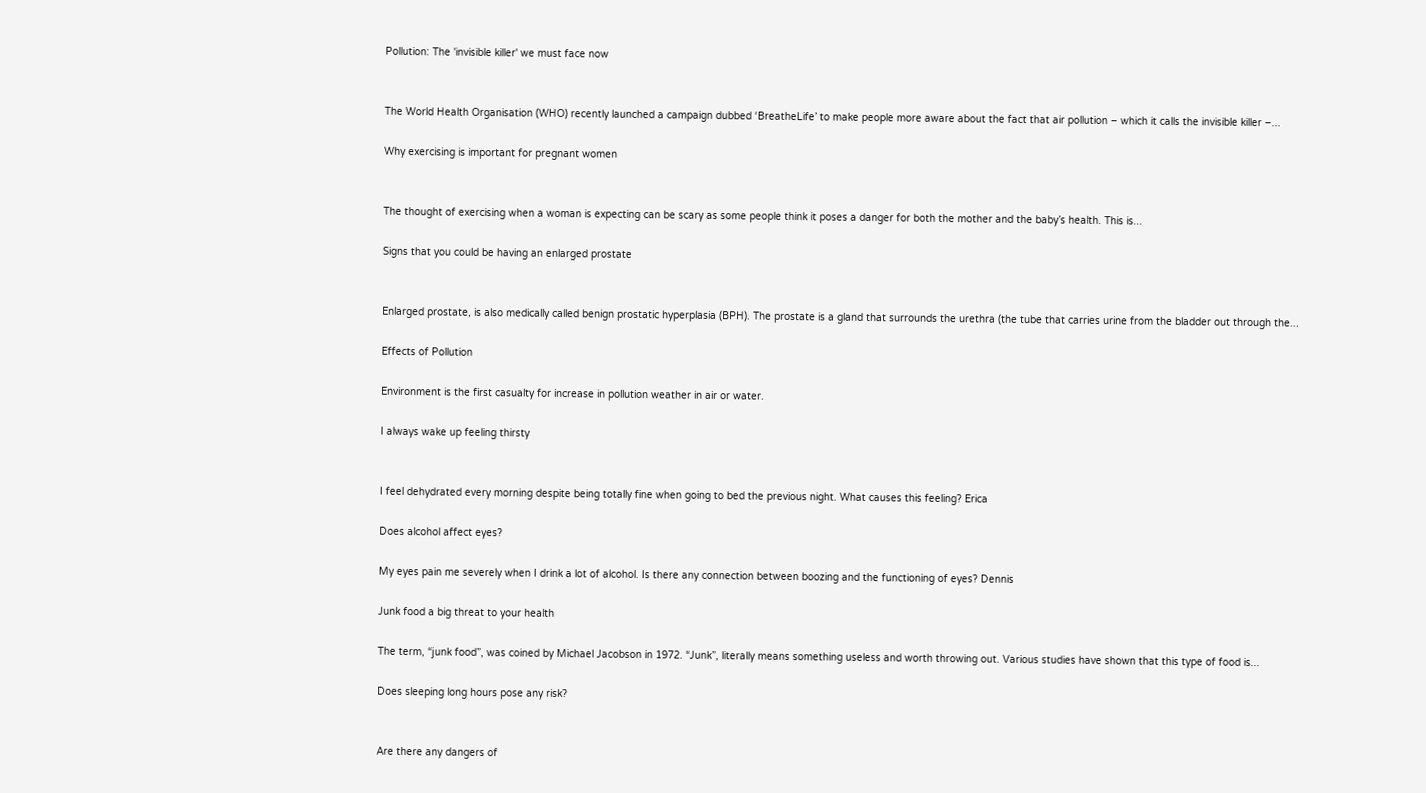Pollution: The 'invisible killer' we must face now


The World Health Organisation (WHO) recently launched a campaign dubbed ‘BreatheLife’ to make people more aware about the fact that air pollution – which it calls the invisible killer –...

Why exercising is important for pregnant women


The thought of exercising when a woman is expecting can be scary as some people think it poses a danger for both the mother and the baby’s health. This is...

Signs that you could be having an enlarged prostate


Enlarged prostate, is also medically called benign prostatic hyperplasia (BPH). The prostate is a gland that surrounds the urethra (the tube that carries urine from the bladder out through the...

Effects of Pollution

Environment is the first casualty for increase in pollution weather in air or water.

I always wake up feeling thirsty


I feel dehydrated every morning despite being totally fine when going to bed the previous night. What causes this feeling? Erica

Does alcohol affect eyes?

My eyes pain me severely when I drink a lot of alcohol. Is there any connection between boozing and the functioning of eyes? Dennis

Junk food a big threat to your health

The term, “junk food”, was coined by Michael Jacobson in 1972. “Junk”, literally means something useless and worth throwing out. Various studies have shown that this type of food is...

Does sleeping long hours pose any risk?


Are there any dangers of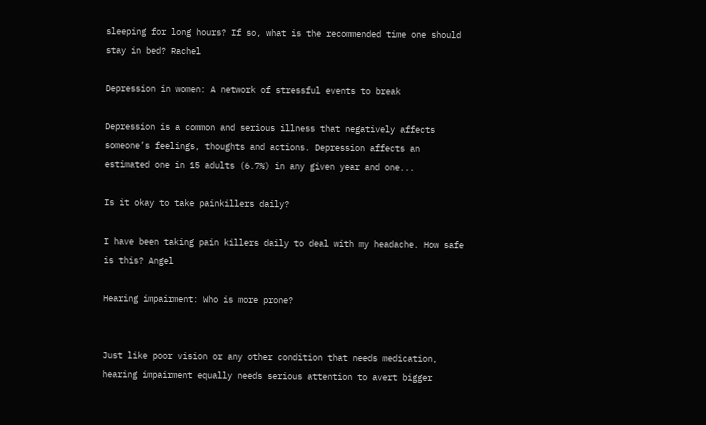sleeping for long hours? If so, what is the recommended time one should stay in bed? Rachel

Depression in women: A network of stressful events to break

Depression is a common and serious illness that negatively affects someone’s feelings, thoughts and actions. Depression affects an estimated one in 15 adults (6.7%) in any given year and one...

Is it okay to take painkillers daily?

I have been taking pain killers daily to deal with my headache. How safe is this? Angel

Hearing impairment: Who is more prone?


Just like poor vision or any other condition that needs medication, hearing impairment equally needs serious attention to avert bigger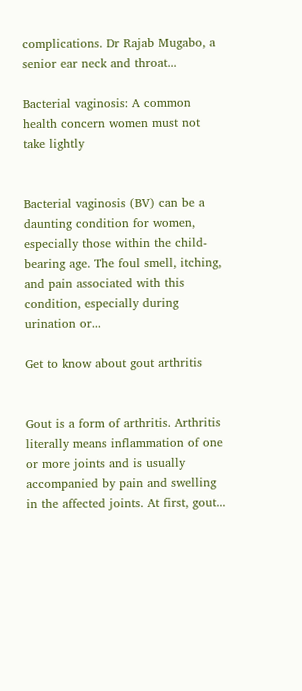complications. Dr Rajab Mugabo, a senior ear neck and throat...

Bacterial vaginosis: A common health concern women must not take lightly


Bacterial vaginosis (BV) can be a daunting condition for women, especially those within the child-bearing age. The foul smell, itching, and pain associated with this condition, especially during urination or...

Get to know about gout arthritis


Gout is a form of arthritis. Arthritis literally means inflammation of one or more joints and is usually accompanied by pain and swelling in the affected joints. At first, gout...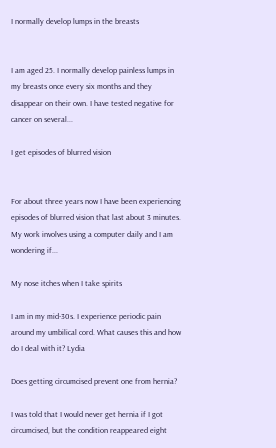I normally develop lumps in the breasts


I am aged 25. I normally develop painless lumps in my breasts once every six months and they disappear on their own. I have tested negative for cancer on several...

I get episodes of blurred vision


For about three years now I have been experiencing episodes of blurred vision that last about 3 minutes. My work involves using a computer daily and I am wondering if...

My nose itches when I take spirits

I am in my mid-30s. I experience periodic pain around my umbilical cord. What causes this and how do I deal with it? Lydia

Does getting circumcised prevent one from hernia?

I was told that I would never get hernia if I got circumcised, but the condition reappeared eight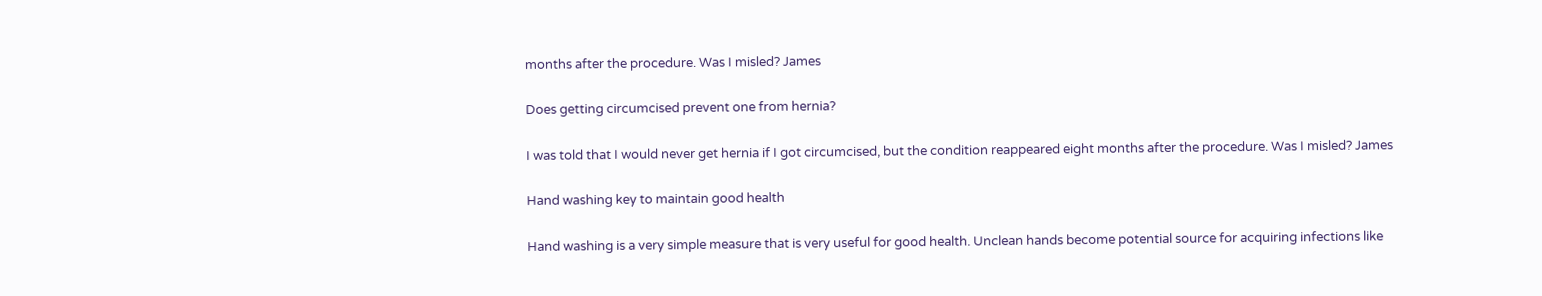months after the procedure. Was I misled? James

Does getting circumcised prevent one from hernia?

I was told that I would never get hernia if I got circumcised, but the condition reappeared eight months after the procedure. Was I misled? James

Hand washing key to maintain good health

Hand washing is a very simple measure that is very useful for good health. Unclean hands become potential source for acquiring infections like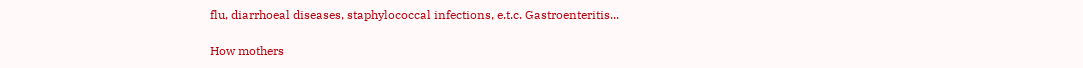flu, diarrhoeal diseases, staphylococcal infections, e.t.c. Gastroenteritis...

How mothers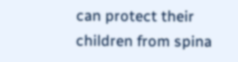can protect their children from spina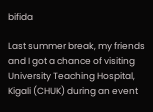bifida

Last summer break, my friends and I got a chance of visiting University Teaching Hospital, Kigali (CHUK) during an event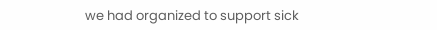we had organized to support sick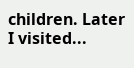children. Later I visited...